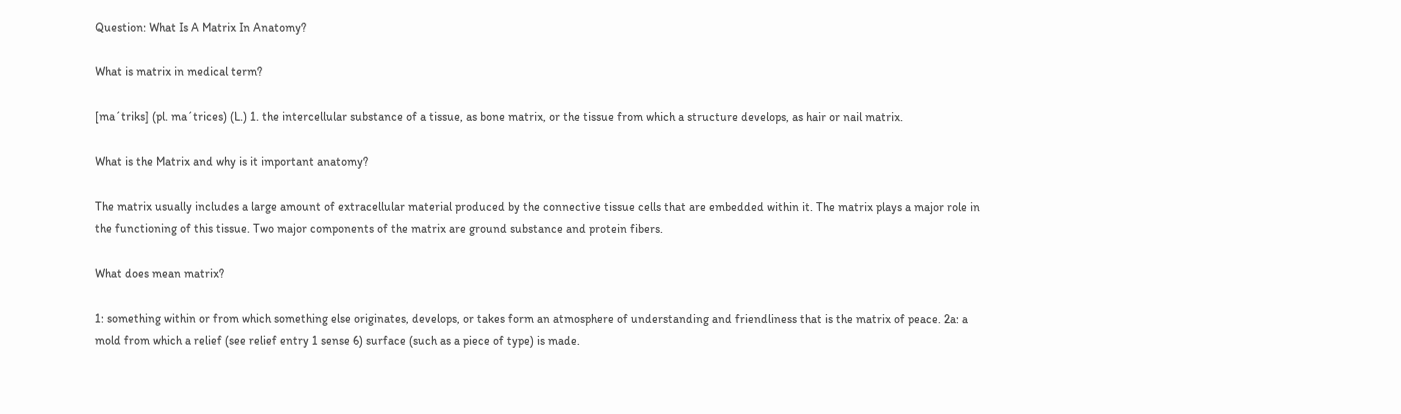Question: What Is A Matrix In Anatomy?

What is matrix in medical term?

[ma´triks] (pl. ma´trices) (L.) 1. the intercellular substance of a tissue, as bone matrix, or the tissue from which a structure develops, as hair or nail matrix.

What is the Matrix and why is it important anatomy?

The matrix usually includes a large amount of extracellular material produced by the connective tissue cells that are embedded within it. The matrix plays a major role in the functioning of this tissue. Two major components of the matrix are ground substance and protein fibers.

What does mean matrix?

1: something within or from which something else originates, develops, or takes form an atmosphere of understanding and friendliness that is the matrix of peace. 2a: a mold from which a relief (see relief entry 1 sense 6) surface (such as a piece of type) is made.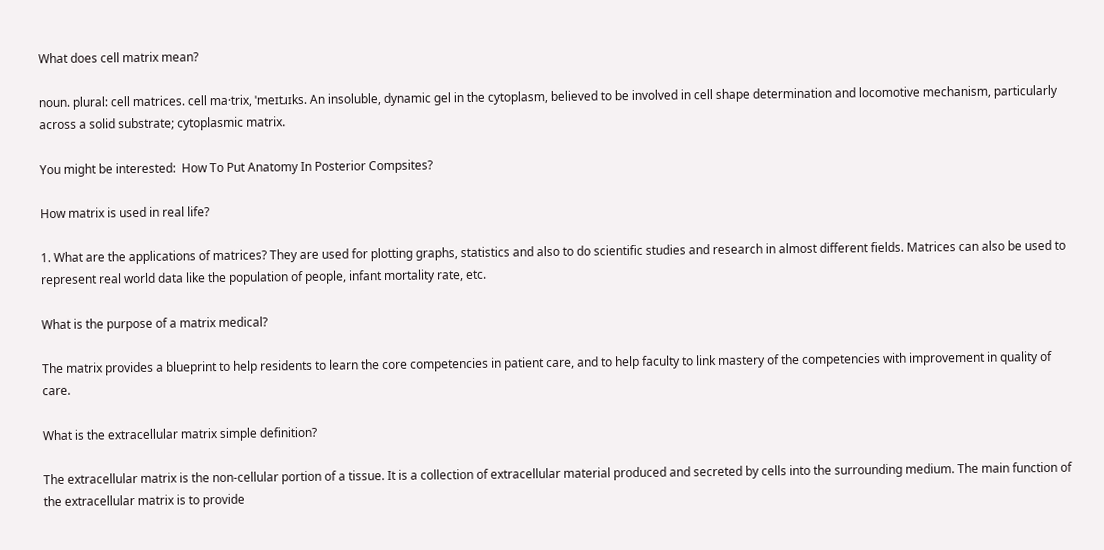What does cell matrix mean?

noun. plural: cell matrices. cell ma·trix, ˈmeɪtɹɪks. An insoluble, dynamic gel in the cytoplasm, believed to be involved in cell shape determination and locomotive mechanism, particularly across a solid substrate; cytoplasmic matrix.

You might be interested:  How To Put Anatomy In Posterior Compsites?

How matrix is used in real life?

1. What are the applications of matrices? They are used for plotting graphs, statistics and also to do scientific studies and research in almost different fields. Matrices can also be used to represent real world data like the population of people, infant mortality rate, etc.

What is the purpose of a matrix medical?

The matrix provides a blueprint to help residents to learn the core competencies in patient care, and to help faculty to link mastery of the competencies with improvement in quality of care.

What is the extracellular matrix simple definition?

The extracellular matrix is the non-cellular portion of a tissue. It is a collection of extracellular material produced and secreted by cells into the surrounding medium. The main function of the extracellular matrix is to provide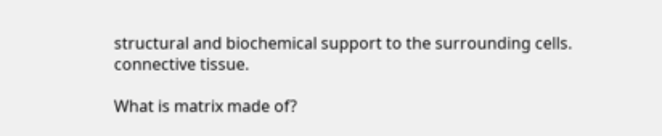structural and biochemical support to the surrounding cells. connective tissue.

What is matrix made of?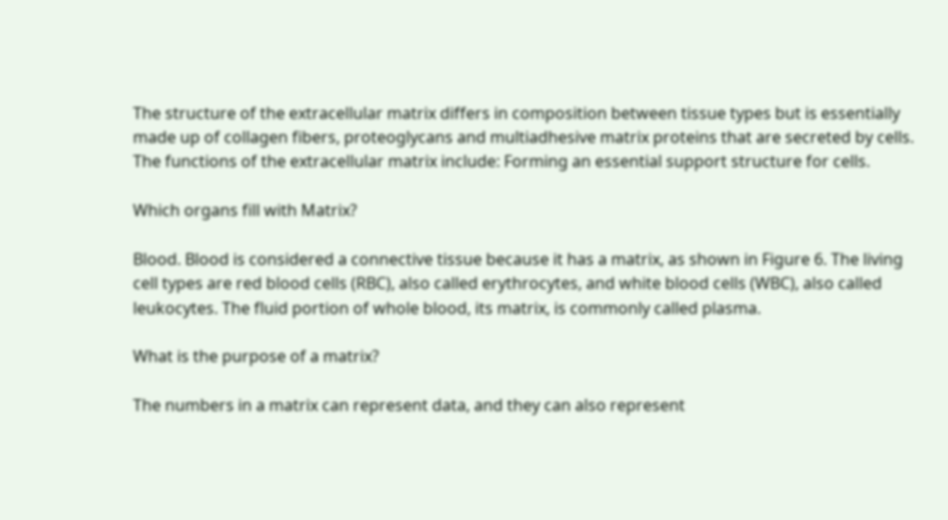The structure of the extracellular matrix differs in composition between tissue types but is essentially made up of collagen fibers, proteoglycans and multiadhesive matrix proteins that are secreted by cells. The functions of the extracellular matrix include: Forming an essential support structure for cells.

Which organs fill with Matrix?

Blood. Blood is considered a connective tissue because it has a matrix, as shown in Figure 6. The living cell types are red blood cells (RBC), also called erythrocytes, and white blood cells (WBC), also called leukocytes. The fluid portion of whole blood, its matrix, is commonly called plasma.

What is the purpose of a matrix?

The numbers in a matrix can represent data, and they can also represent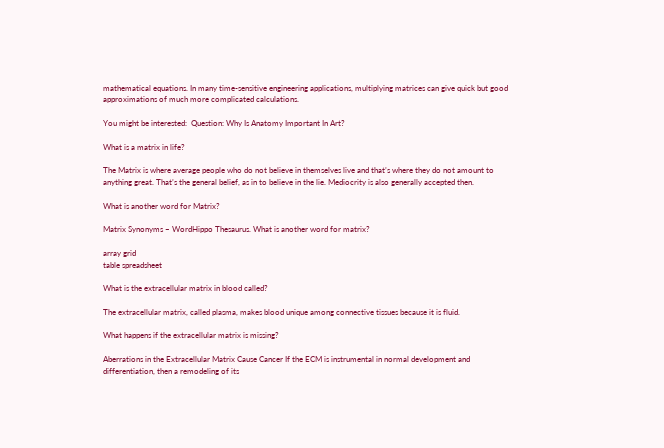mathematical equations. In many time-sensitive engineering applications, multiplying matrices can give quick but good approximations of much more complicated calculations.

You might be interested:  Question: Why Is Anatomy Important In Art?

What is a matrix in life?

The Matrix is where average people who do not believe in themselves live and that’s where they do not amount to anything great. That’s the general belief, as in to believe in the lie. Mediocrity is also generally accepted then.

What is another word for Matrix?

Matrix Synonyms – WordHippo Thesaurus. What is another word for matrix?

array grid
table spreadsheet

What is the extracellular matrix in blood called?

The extracellular matrix, called plasma, makes blood unique among connective tissues because it is fluid.

What happens if the extracellular matrix is missing?

Aberrations in the Extracellular Matrix Cause Cancer If the ECM is instrumental in normal development and differentiation, then a remodeling of its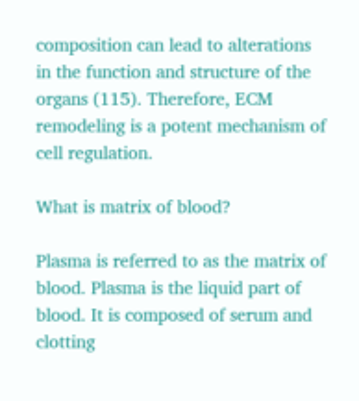composition can lead to alterations in the function and structure of the organs (115). Therefore, ECM remodeling is a potent mechanism of cell regulation.

What is matrix of blood?

Plasma is referred to as the matrix of blood. Plasma is the liquid part of blood. It is composed of serum and clotting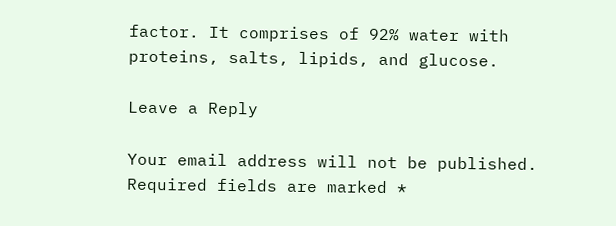factor. It comprises of 92% water with proteins, salts, lipids, and glucose.

Leave a Reply

Your email address will not be published. Required fields are marked *